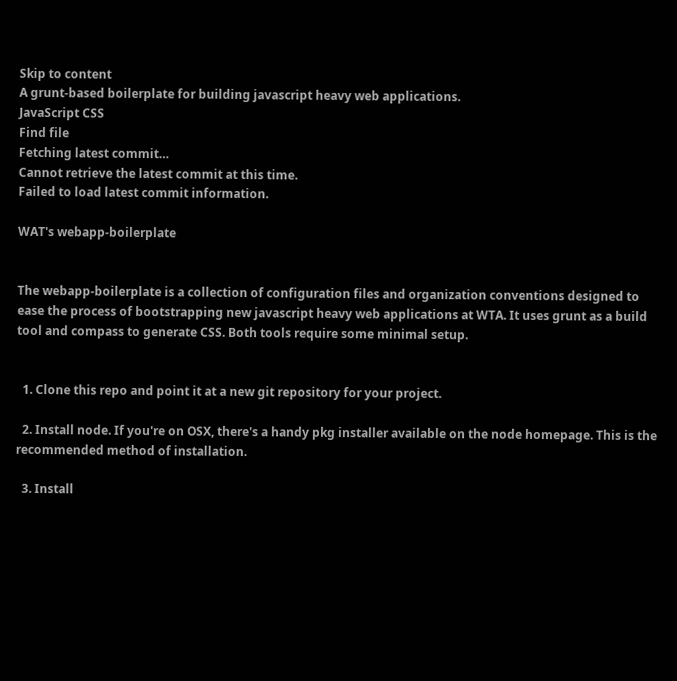Skip to content
A grunt-based boilerplate for building javascript heavy web applications.
JavaScript CSS
Find file
Fetching latest commit…
Cannot retrieve the latest commit at this time.
Failed to load latest commit information.

WAT's webapp-boilerplate


The webapp-boilerplate is a collection of configuration files and organization conventions designed to ease the process of bootstrapping new javascript heavy web applications at WTA. It uses grunt as a build tool and compass to generate CSS. Both tools require some minimal setup.


  1. Clone this repo and point it at a new git repository for your project.

  2. Install node. If you're on OSX, there's a handy pkg installer available on the node homepage. This is the recommended method of installation.

  3. Install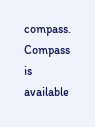compass. Compass is available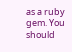as a ruby gem. You should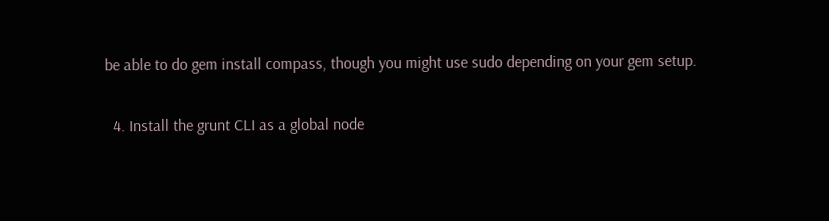be able to do gem install compass, though you might use sudo depending on your gem setup.

  4. Install the grunt CLI as a global node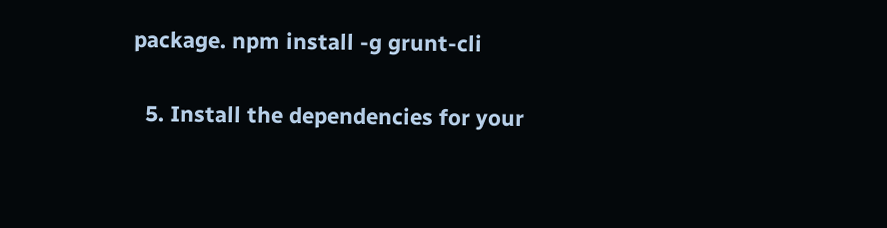package. npm install -g grunt-cli

  5. Install the dependencies for your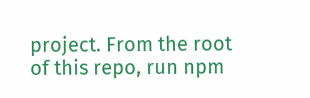project. From the root of this repo, run npm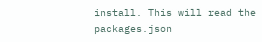install. This will read the packages.json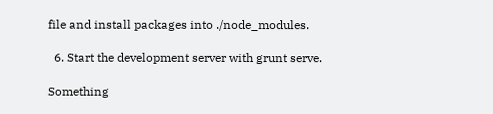file and install packages into ./node_modules.

  6. Start the development server with grunt serve.

Something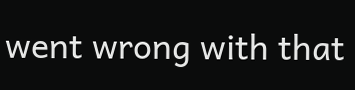went wrong with that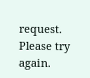request. Please try again.